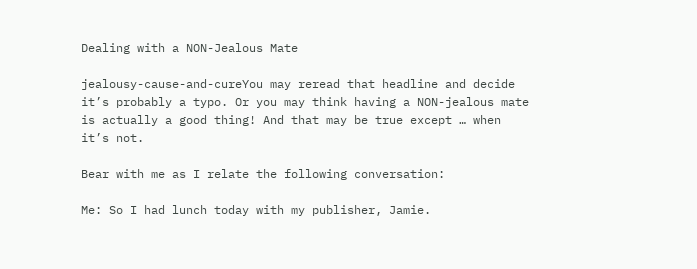Dealing with a NON-Jealous Mate

jealousy-cause-and-cureYou may reread that headline and decide it’s probably a typo. Or you may think having a NON-jealous mate is actually a good thing! And that may be true except … when it’s not.

Bear with me as I relate the following conversation:

Me: So I had lunch today with my publisher, Jamie.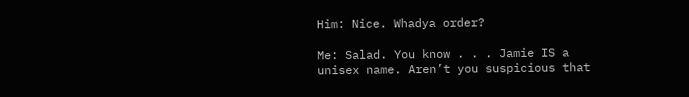Him: Nice. Whadya order?

Me: Salad. You know . . . Jamie IS a unisex name. Aren’t you suspicious that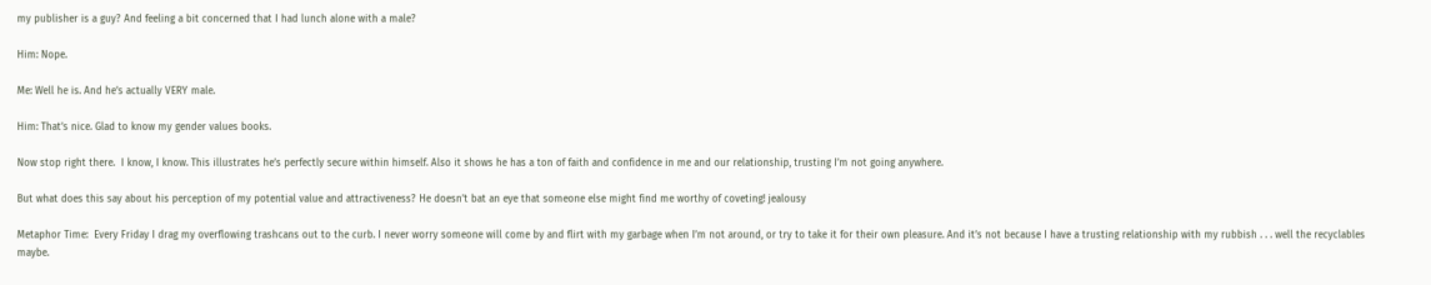my publisher is a guy? And feeling a bit concerned that I had lunch alone with a male?

Him: Nope.

Me: Well he is. And he’s actually VERY male.

Him: That’s nice. Glad to know my gender values books.

Now stop right there.  I know, I know. This illustrates he’s perfectly secure within himself. Also it shows he has a ton of faith and confidence in me and our relationship, trusting I’m not going anywhere.

But what does this say about his perception of my potential value and attractiveness? He doesn’t bat an eye that someone else might find me worthy of coveting! jealousy

Metaphor Time:  Every Friday I drag my overflowing trashcans out to the curb. I never worry someone will come by and flirt with my garbage when I’m not around, or try to take it for their own pleasure. And it’s not because I have a trusting relationship with my rubbish . . . well the recyclables maybe.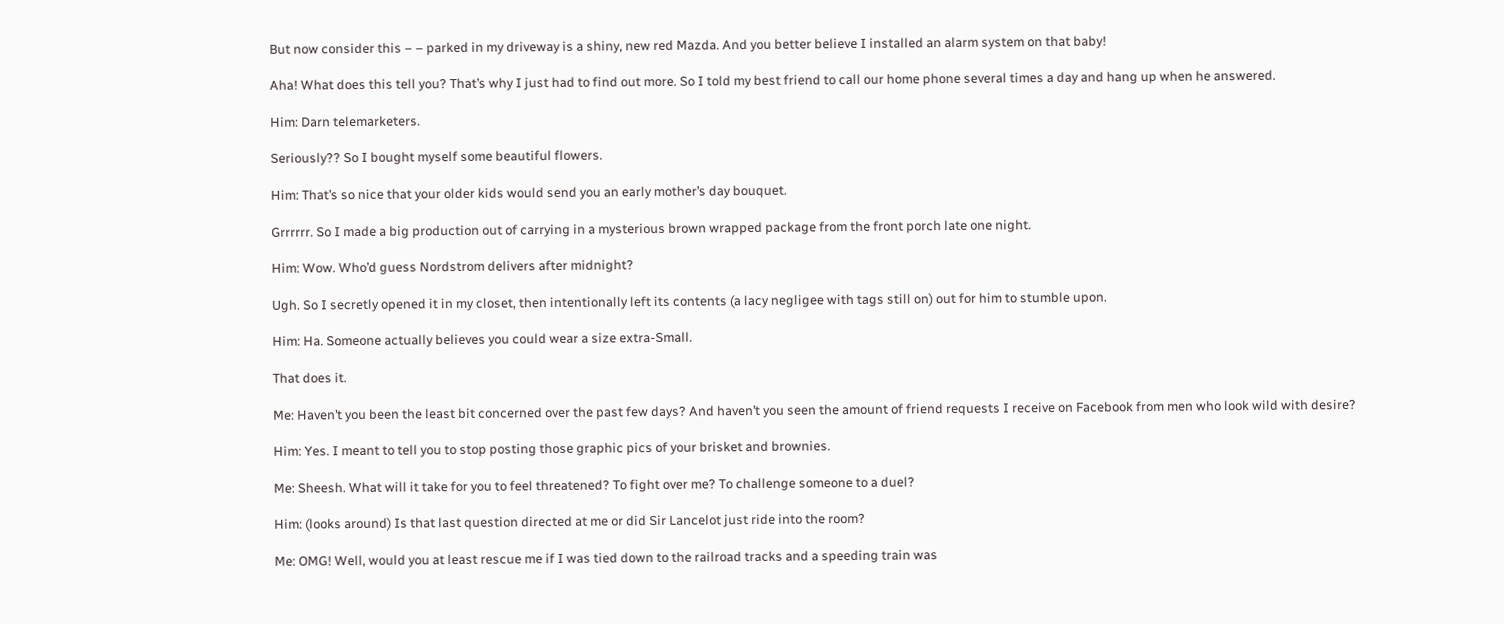But now consider this – – parked in my driveway is a shiny, new red Mazda. And you better believe I installed an alarm system on that baby!

Aha! What does this tell you? That’s why I just had to find out more. So I told my best friend to call our home phone several times a day and hang up when he answered.

Him: Darn telemarketers.

Seriously?? So I bought myself some beautiful flowers.

Him: That’s so nice that your older kids would send you an early mother’s day bouquet.

Grrrrrr. So I made a big production out of carrying in a mysterious brown wrapped package from the front porch late one night.

Him: Wow. Who’d guess Nordstrom delivers after midnight?

Ugh. So I secretly opened it in my closet, then intentionally left its contents (a lacy negligee with tags still on) out for him to stumble upon.

Him: Ha. Someone actually believes you could wear a size extra-Small.

That does it.

Me: Haven’t you been the least bit concerned over the past few days? And haven’t you seen the amount of friend requests I receive on Facebook from men who look wild with desire?

Him: Yes. I meant to tell you to stop posting those graphic pics of your brisket and brownies.

Me: Sheesh. What will it take for you to feel threatened? To fight over me? To challenge someone to a duel?

Him: (looks around) Is that last question directed at me or did Sir Lancelot just ride into the room?

Me: OMG! Well, would you at least rescue me if I was tied down to the railroad tracks and a speeding train was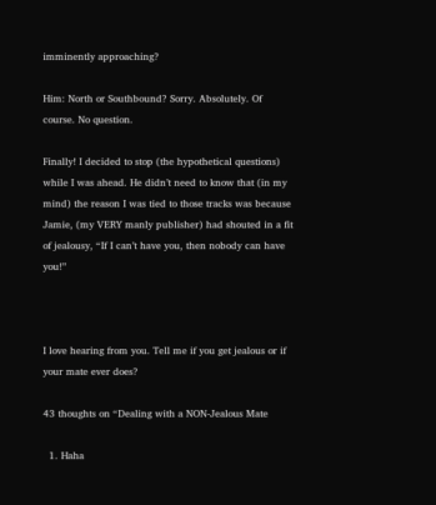imminently approaching?

Him: North or Southbound? Sorry. Absolutely. Of course. No question.

Finally! I decided to stop (the hypothetical questions) while I was ahead. He didn’t need to know that (in my mind) the reason I was tied to those tracks was because Jamie, (my VERY manly publisher) had shouted in a fit of jealousy, “If I can’t have you, then nobody can have you!”



I love hearing from you. Tell me if you get jealous or if your mate ever does?

43 thoughts on “Dealing with a NON-Jealous Mate

  1. Haha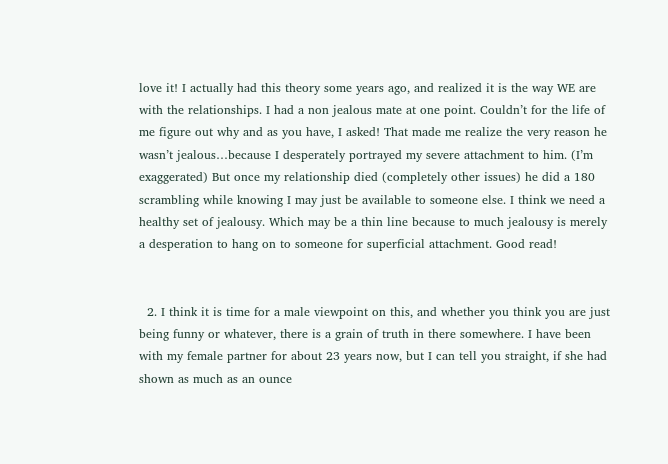love it! I actually had this theory some years ago, and realized it is the way WE are with the relationships. I had a non jealous mate at one point. Couldn’t for the life of me figure out why and as you have, I asked! That made me realize the very reason he wasn’t jealous…because I desperately portrayed my severe attachment to him. (I’m exaggerated) But once my relationship died (completely other issues) he did a 180 scrambling while knowing I may just be available to someone else. I think we need a healthy set of jealousy. Which may be a thin line because to much jealousy is merely a desperation to hang on to someone for superficial attachment. Good read!


  2. I think it is time for a male viewpoint on this, and whether you think you are just being funny or whatever, there is a grain of truth in there somewhere. I have been with my female partner for about 23 years now, but I can tell you straight, if she had shown as much as an ounce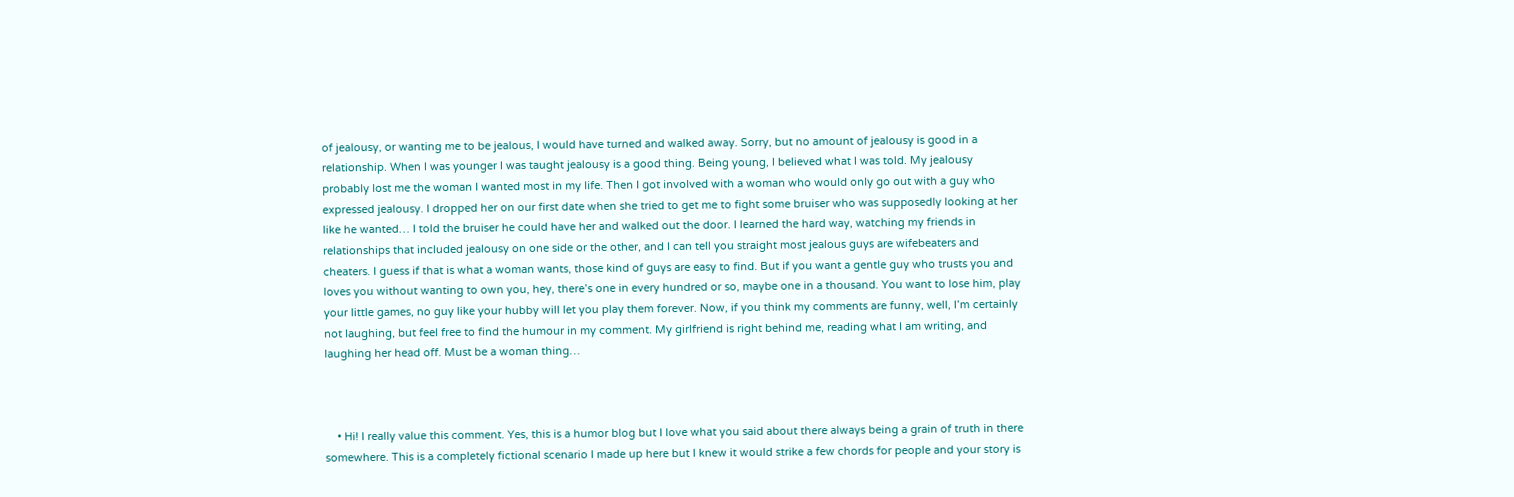of jealousy, or wanting me to be jealous, I would have turned and walked away. Sorry, but no amount of jealousy is good in a relationship. When I was younger I was taught jealousy is a good thing. Being young, I believed what I was told. My jealousy probably lost me the woman I wanted most in my life. Then I got involved with a woman who would only go out with a guy who expressed jealousy. I dropped her on our first date when she tried to get me to fight some bruiser who was supposedly looking at her like he wanted… I told the bruiser he could have her and walked out the door. I learned the hard way, watching my friends in relationships that included jealousy on one side or the other, and I can tell you straight most jealous guys are wifebeaters and cheaters. I guess if that is what a woman wants, those kind of guys are easy to find. But if you want a gentle guy who trusts you and loves you without wanting to own you, hey, there’s one in every hundred or so, maybe one in a thousand. You want to lose him, play your little games, no guy like your hubby will let you play them forever. Now, if you think my comments are funny, well, I’m certainly not laughing, but feel free to find the humour in my comment. My girlfriend is right behind me, reading what I am writing, and laughing her head off. Must be a woman thing…



    • Hi! I really value this comment. Yes, this is a humor blog but I love what you said about there always being a grain of truth in there somewhere. This is a completely fictional scenario I made up here but I knew it would strike a few chords for people and your story is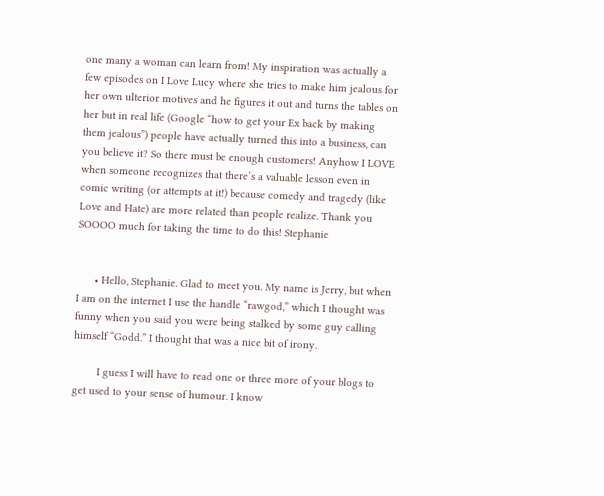one many a woman can learn from! My inspiration was actually a few episodes on I Love Lucy where she tries to make him jealous for her own ulterior motives and he figures it out and turns the tables on her but in real life (Google “how to get your Ex back by making them jealous”) people have actually turned this into a business, can you believe it? So there must be enough customers! Anyhow I LOVE when someone recognizes that there’s a valuable lesson even in comic writing (or attempts at it!) because comedy and tragedy (like Love and Hate) are more related than people realize. Thank you SOOOO much for taking the time to do this! Stephanie


      • Hello, Stephanie. Glad to meet you. My name is Jerry, but when I am on the internet I use the handle “rawgod,” which I thought was funny when you said you were being stalked by some guy calling himself “Godd.” I thought that was a nice bit of irony.

        I guess I will have to read one or three more of your blogs to get used to your sense of humour. I know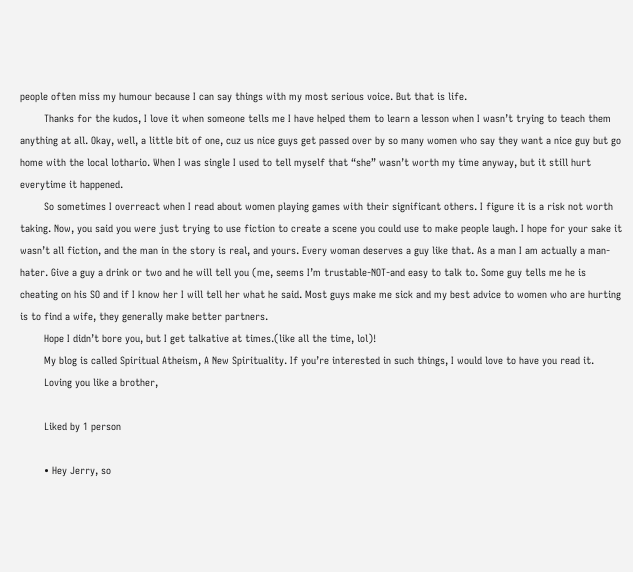people often miss my humour because I can say things with my most serious voice. But that is life.
        Thanks for the kudos, I love it when someone tells me I have helped them to learn a lesson when I wasn’t trying to teach them anything at all. Okay, well, a little bit of one, cuz us nice guys get passed over by so many women who say they want a nice guy but go home with the local lothario. When I was single I used to tell myself that “she” wasn’t worth my time anyway, but it still hurt everytime it happened.
        So sometimes I overreact when I read about women playing games with their significant others. I figure it is a risk not worth taking. Now, you said you were just trying to use fiction to create a scene you could use to make people laugh. I hope for your sake it wasn’t all fiction, and the man in the story is real, and yours. Every woman deserves a guy like that. As a man I am actually a man-hater. Give a guy a drink or two and he will tell you (me, seems I’m trustable-NOT-and easy to talk to. Some guy tells me he is cheating on his SO and if I know her I will tell her what he said. Most guys make me sick and my best advice to women who are hurting is to find a wife, they generally make better partners.
        Hope I didn’t bore you, but I get talkative at times.(like all the time, lol)!
        My blog is called Spiritual Atheism, A New Spirituality. If you’re interested in such things, I would love to have you read it.
        Loving you like a brother,

        Liked by 1 person

        • Hey Jerry, so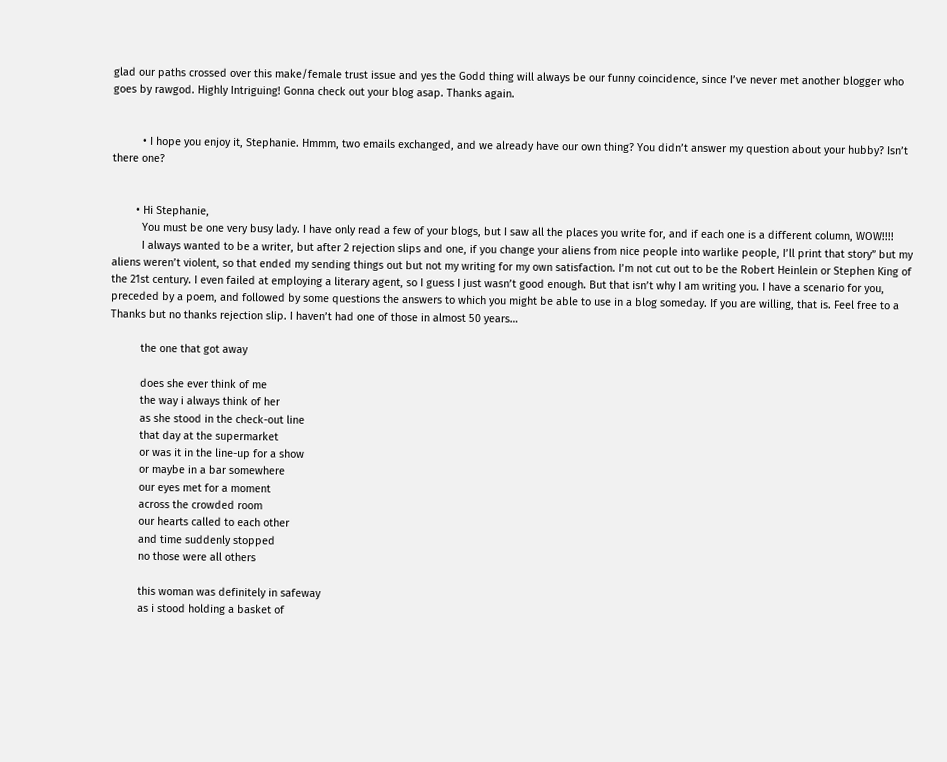glad our paths crossed over this make/female trust issue and yes the Godd thing will always be our funny coincidence, since I’ve never met another blogger who goes by rawgod. Highly Intriguing! Gonna check out your blog asap. Thanks again.


          • I hope you enjoy it, Stephanie. Hmmm, two emails exchanged, and we already have our own thing? You didn’t answer my question about your hubby? Isn’t there one?


        • Hi Stephanie,
          You must be one very busy lady. I have only read a few of your blogs, but I saw all the places you write for, and if each one is a different column, WOW!!!!
          I always wanted to be a writer, but after 2 rejection slips and one, if you change your aliens from nice people into warlike people, I’ll print that story” but my aliens weren’t violent, so that ended my sending things out but not my writing for my own satisfaction. I’m not cut out to be the Robert Heinlein or Stephen King of the 21st century. I even failed at employing a literary agent, so I guess I just wasn’t good enough. But that isn’t why I am writing you. I have a scenario for you, preceded by a poem, and followed by some questions the answers to which you might be able to use in a blog someday. If you are willing, that is. Feel free to a Thanks but no thanks rejection slip. I haven’t had one of those in almost 50 years…

          the one that got away

          does she ever think of me
          the way i always think of her
          as she stood in the check-out line
          that day at the supermarket
          or was it in the line-up for a show
          or maybe in a bar somewhere
          our eyes met for a moment
          across the crowded room
          our hearts called to each other
          and time suddenly stopped
          no those were all others

          this woman was definitely in safeway
          as i stood holding a basket of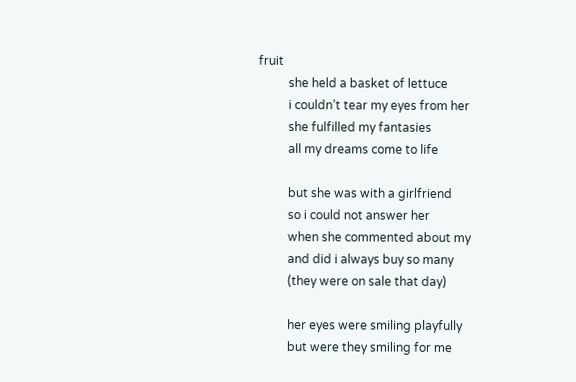fruit
          she held a basket of lettuce
          i couldn’t tear my eyes from her
          she fulfilled my fantasies
          all my dreams come to life

          but she was with a girlfriend
          so i could not answer her
          when she commented about my
          and did i always buy so many
          (they were on sale that day)

          her eyes were smiling playfully
          but were they smiling for me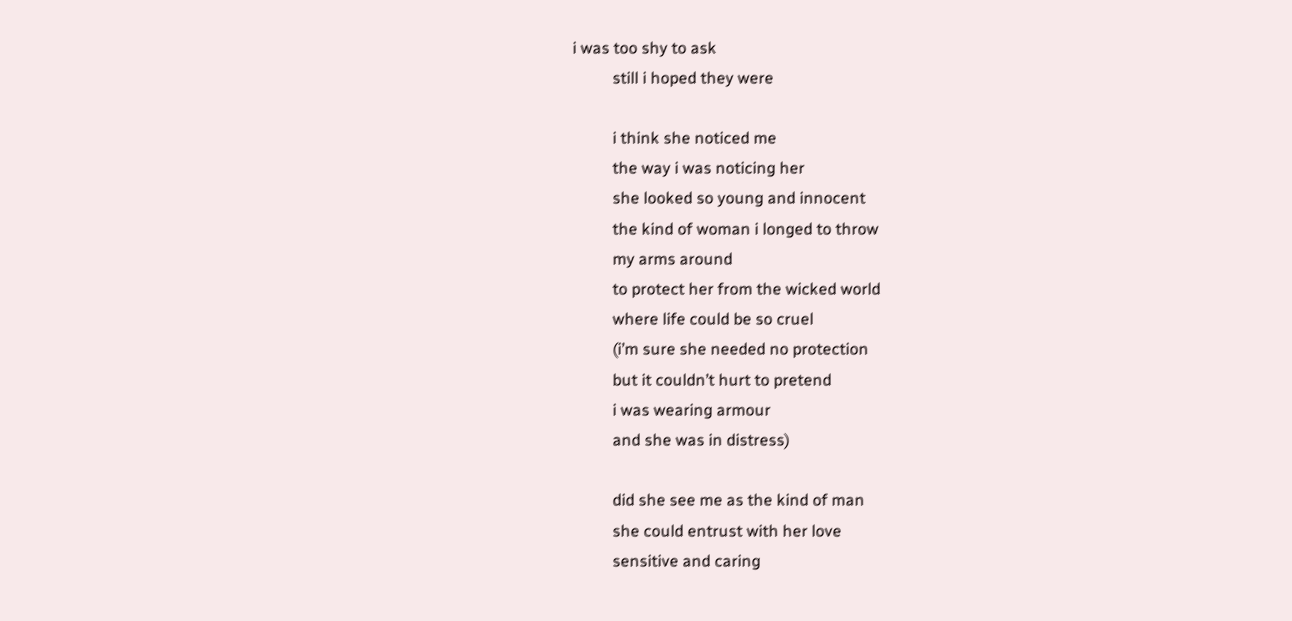i was too shy to ask
          still i hoped they were

          i think she noticed me
          the way i was noticing her
          she looked so young and innocent
          the kind of woman i longed to throw
          my arms around
          to protect her from the wicked world
          where life could be so cruel
          (i’m sure she needed no protection
          but it couldn’t hurt to pretend
          i was wearing armour
          and she was in distress)

          did she see me as the kind of man
          she could entrust with her love
          sensitive and caring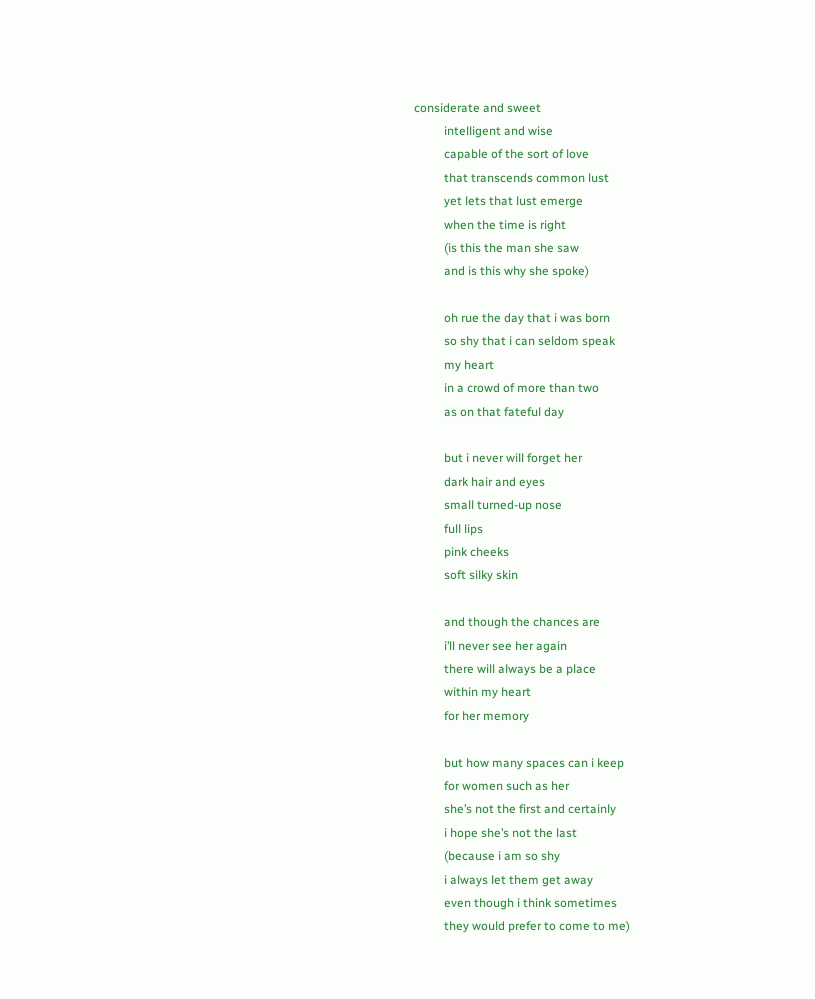considerate and sweet
          intelligent and wise
          capable of the sort of love
          that transcends common lust
          yet lets that lust emerge
          when the time is right
          (is this the man she saw
          and is this why she spoke)

          oh rue the day that i was born
          so shy that i can seldom speak
          my heart
          in a crowd of more than two
          as on that fateful day

          but i never will forget her
          dark hair and eyes
          small turned-up nose
          full lips
          pink cheeks
          soft silky skin

          and though the chances are
          i’ll never see her again
          there will always be a place
          within my heart
          for her memory

          but how many spaces can i keep
          for women such as her
          she’s not the first and certainly
          i hope she’s not the last
          (because i am so shy
          i always let them get away
          even though i think sometimes
          they would prefer to come to me)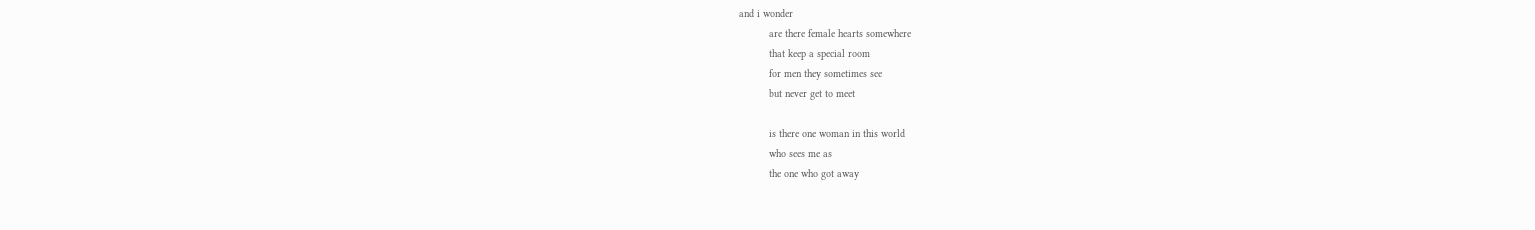and i wonder
          are there female hearts somewhere
          that keep a special room
          for men they sometimes see
          but never get to meet

          is there one woman in this world
          who sees me as
          the one who got away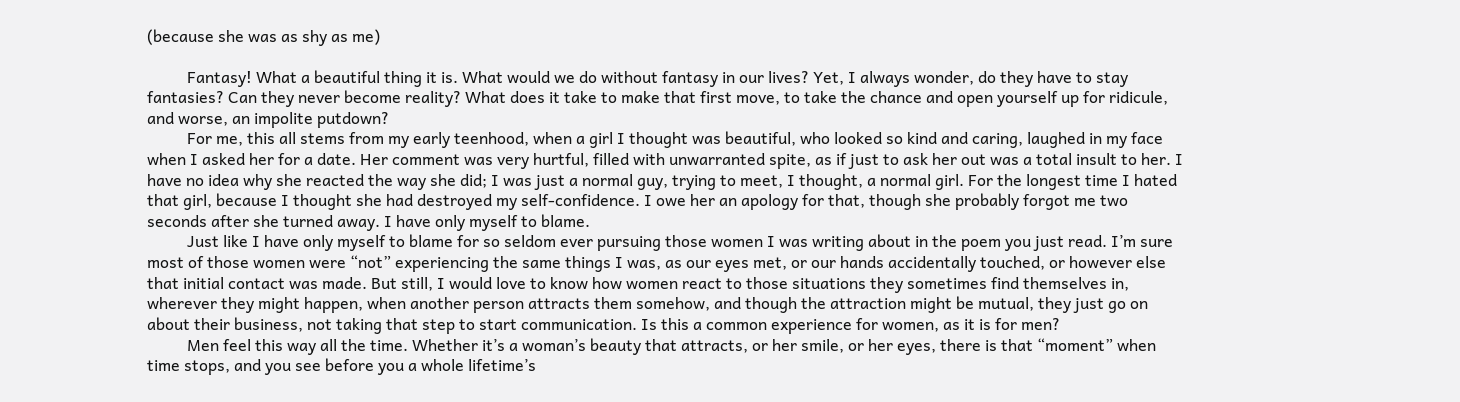(because she was as shy as me)

          Fantasy! What a beautiful thing it is. What would we do without fantasy in our lives? Yet, I always wonder, do they have to stay fantasies? Can they never become reality? What does it take to make that first move, to take the chance and open yourself up for ridicule, and worse, an impolite putdown?
          For me, this all stems from my early teenhood, when a girl I thought was beautiful, who looked so kind and caring, laughed in my face when I asked her for a date. Her comment was very hurtful, filled with unwarranted spite, as if just to ask her out was a total insult to her. I have no idea why she reacted the way she did; I was just a normal guy, trying to meet, I thought, a normal girl. For the longest time I hated that girl, because I thought she had destroyed my self-confidence. I owe her an apology for that, though she probably forgot me two seconds after she turned away. I have only myself to blame.
          Just like I have only myself to blame for so seldom ever pursuing those women I was writing about in the poem you just read. I’m sure most of those women were “not” experiencing the same things I was, as our eyes met, or our hands accidentally touched, or however else that initial contact was made. But still, I would love to know how women react to those situations they sometimes find themselves in, wherever they might happen, when another person attracts them somehow, and though the attraction might be mutual, they just go on about their business, not taking that step to start communication. Is this a common experience for women, as it is for men?
          Men feel this way all the time. Whether it’s a woman’s beauty that attracts, or her smile, or her eyes, there is that “moment” when time stops, and you see before you a whole lifetime’s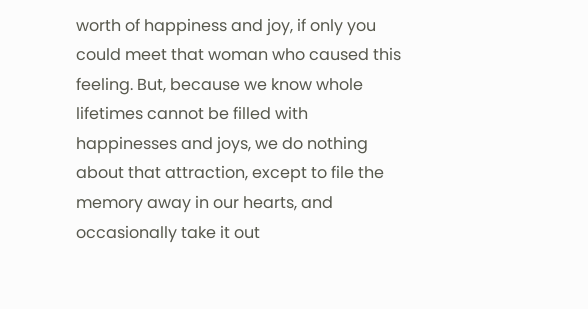worth of happiness and joy, if only you could meet that woman who caused this feeling. But, because we know whole lifetimes cannot be filled with happinesses and joys, we do nothing about that attraction, except to file the memory away in our hearts, and occasionally take it out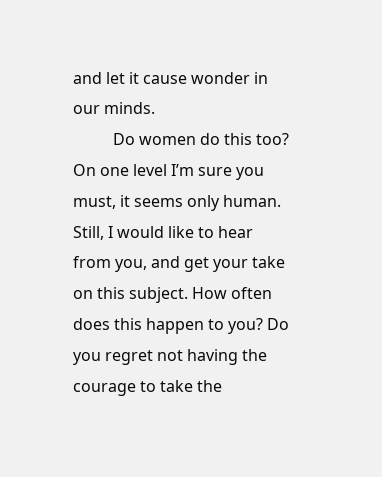and let it cause wonder in our minds.
          Do women do this too? On one level I’m sure you must, it seems only human. Still, I would like to hear from you, and get your take on this subject. How often does this happen to you? Do you regret not having the courage to take the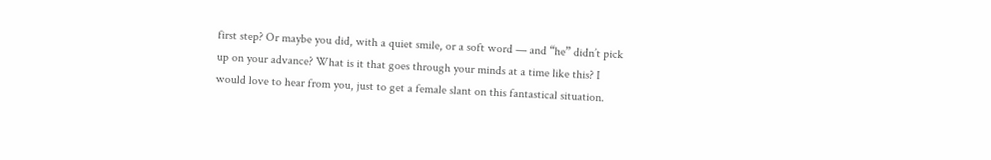first step? Or maybe you did, with a quiet smile, or a soft word — and “he” didn’t pick up on your advance? What is it that goes through your minds at a time like this? I would love to hear from you, just to get a female slant on this fantastical situation.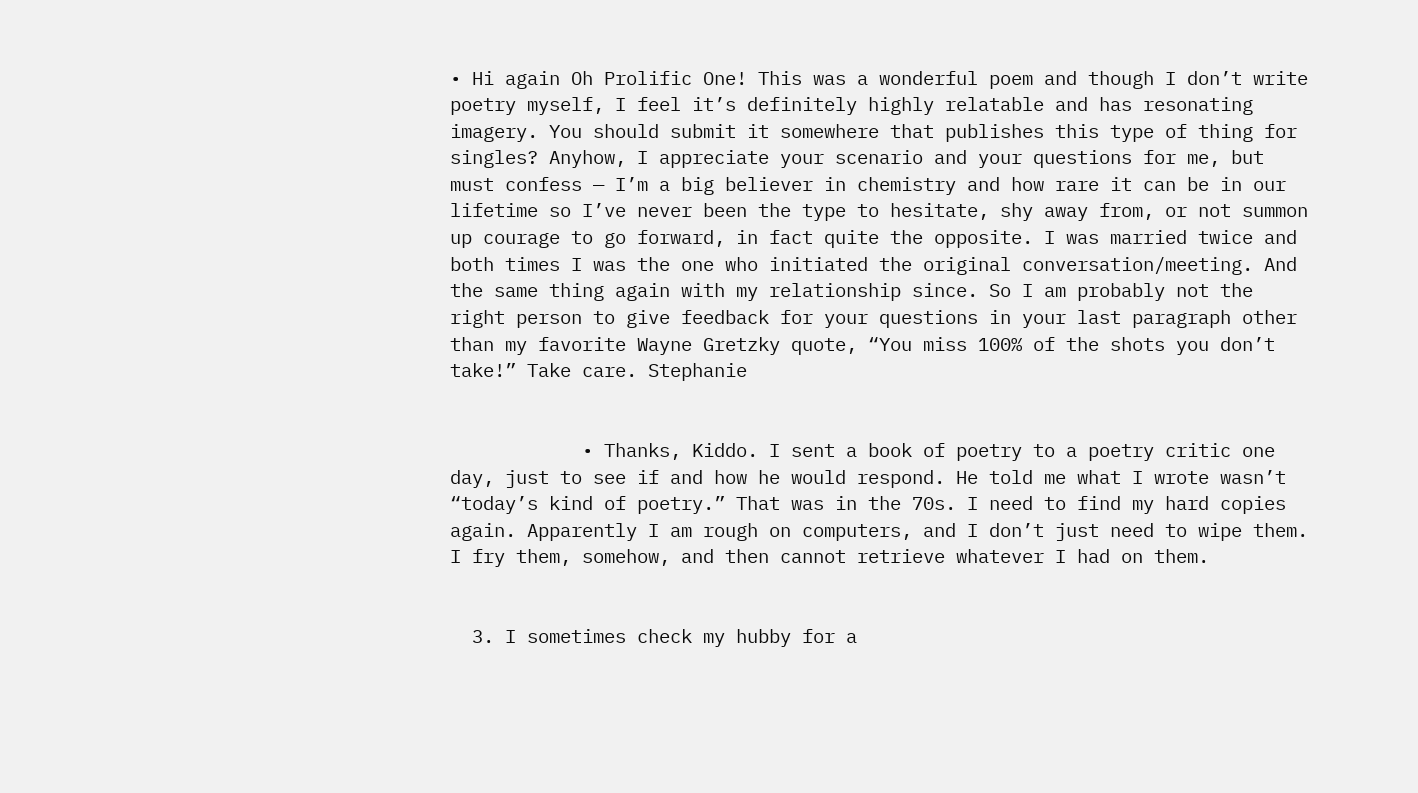• Hi again Oh Prolific One! This was a wonderful poem and though I don’t write poetry myself, I feel it’s definitely highly relatable and has resonating imagery. You should submit it somewhere that publishes this type of thing for singles? Anyhow, I appreciate your scenario and your questions for me, but must confess — I’m a big believer in chemistry and how rare it can be in our lifetime so I’ve never been the type to hesitate, shy away from, or not summon up courage to go forward, in fact quite the opposite. I was married twice and both times I was the one who initiated the original conversation/meeting. And the same thing again with my relationship since. So I am probably not the right person to give feedback for your questions in your last paragraph other than my favorite Wayne Gretzky quote, “You miss 100% of the shots you don’t take!” Take care. Stephanie


            • Thanks, Kiddo. I sent a book of poetry to a poetry critic one day, just to see if and how he would respond. He told me what I wrote wasn’t “today’s kind of poetry.” That was in the 70s. I need to find my hard copies again. Apparently I am rough on computers, and I don’t just need to wipe them. I fry them, somehow, and then cannot retrieve whatever I had on them.


  3. I sometimes check my hubby for a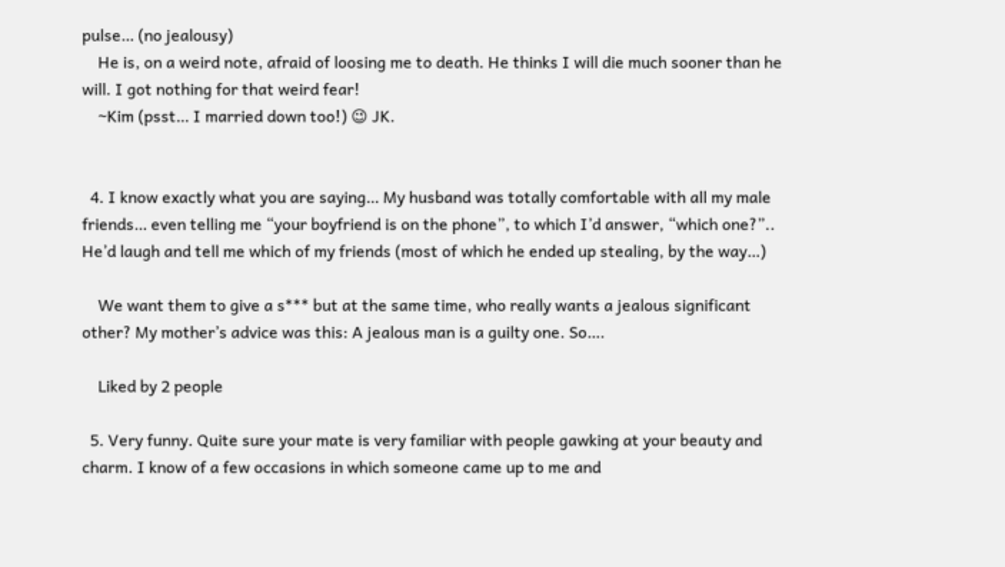pulse… (no jealousy)
    He is, on a weird note, afraid of loosing me to death. He thinks I will die much sooner than he will. I got nothing for that weird fear!
    ~Kim (psst… I married down too!) 😉 JK.


  4. I know exactly what you are saying… My husband was totally comfortable with all my male friends… even telling me “your boyfriend is on the phone”, to which I’d answer, “which one?”.. He’d laugh and tell me which of my friends (most of which he ended up stealing, by the way…)

    We want them to give a s*** but at the same time, who really wants a jealous significant other? My mother’s advice was this: A jealous man is a guilty one. So….

    Liked by 2 people

  5. Very funny. Quite sure your mate is very familiar with people gawking at your beauty and charm. I know of a few occasions in which someone came up to me and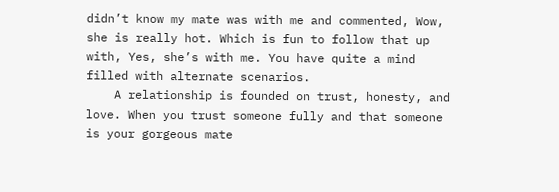didn’t know my mate was with me and commented, Wow, she is really hot. Which is fun to follow that up with, Yes, she’s with me. You have quite a mind filled with alternate scenarios.
    A relationship is founded on trust, honesty, and love. When you trust someone fully and that someone is your gorgeous mate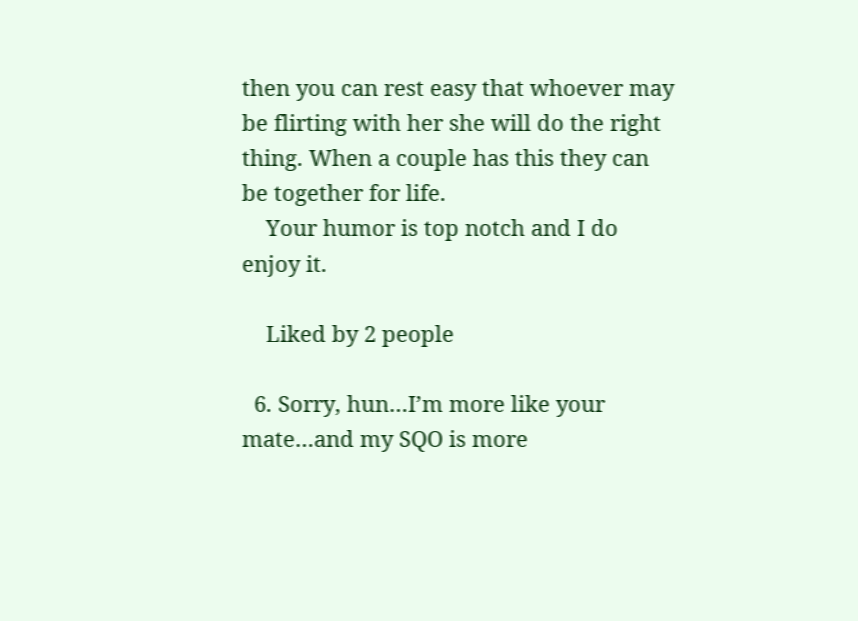then you can rest easy that whoever may be flirting with her she will do the right thing. When a couple has this they can be together for life.
    Your humor is top notch and I do enjoy it.

    Liked by 2 people

  6. Sorry, hun…I’m more like your mate…and my SQO is more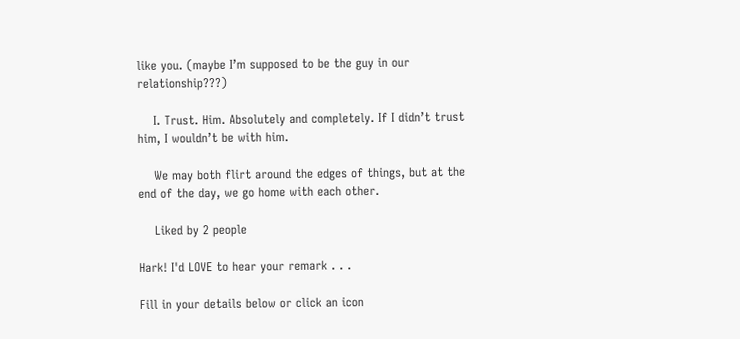like you. (maybe I’m supposed to be the guy in our relationship???)

    I. Trust. Him. Absolutely and completely. If I didn’t trust him, I wouldn’t be with him.

    We may both flirt around the edges of things, but at the end of the day, we go home with each other.

    Liked by 2 people

Hark! I'd LOVE to hear your remark . . .

Fill in your details below or click an icon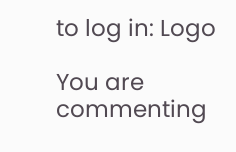to log in: Logo

You are commenting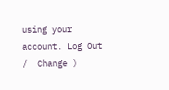using your account. Log Out /  Change )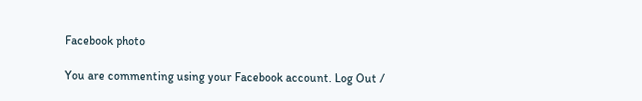Facebook photo

You are commenting using your Facebook account. Log Out /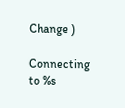Change )

Connecting to %s